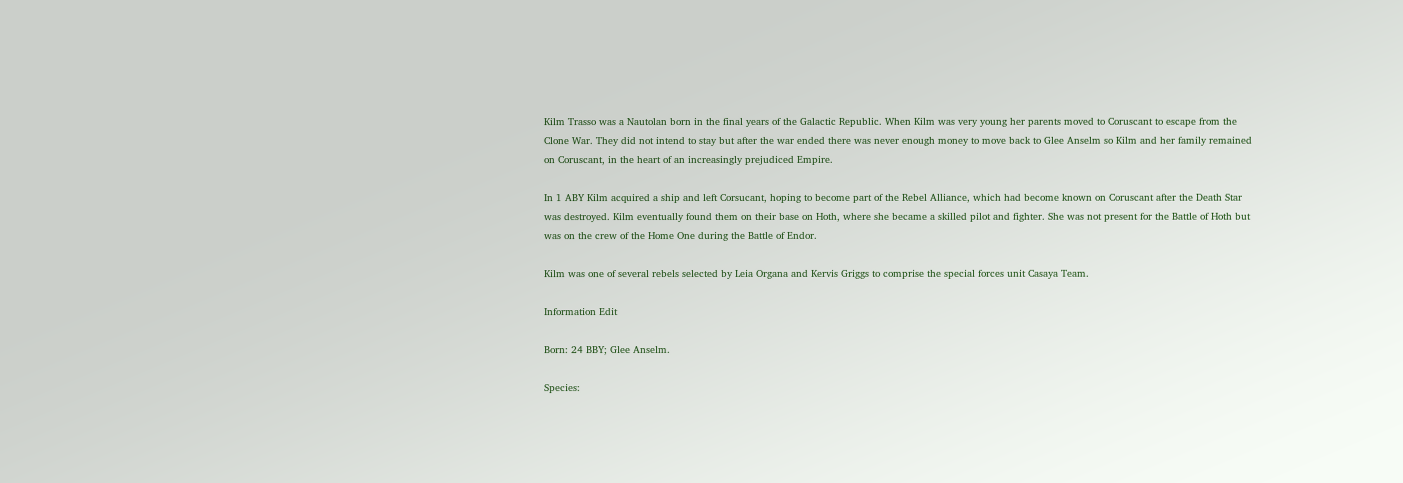Kilm Trasso was a Nautolan born in the final years of the Galactic Republic. When Kilm was very young her parents moved to Coruscant to escape from the Clone War. They did not intend to stay but after the war ended there was never enough money to move back to Glee Anselm so Kilm and her family remained on Coruscant, in the heart of an increasingly prejudiced Empire.

In 1 ABY Kilm acquired a ship and left Corsucant, hoping to become part of the Rebel Alliance, which had become known on Coruscant after the Death Star was destroyed. Kilm eventually found them on their base on Hoth, where she became a skilled pilot and fighter. She was not present for the Battle of Hoth but was on the crew of the Home One during the Battle of Endor.

Kilm was one of several rebels selected by Leia Organa and Kervis Griggs to comprise the special forces unit Casaya Team.

Information Edit

Born: 24 BBY; Glee Anselm.

Species: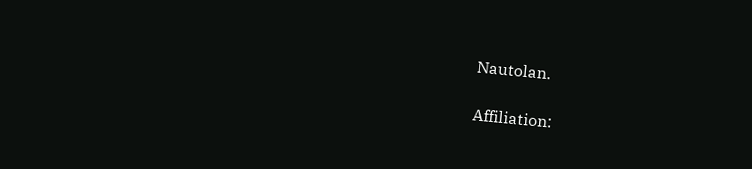Nautolan.

Affiliation: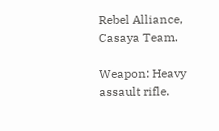Rebel Alliance, Casaya Team.

Weapon: Heavy assault rifle.